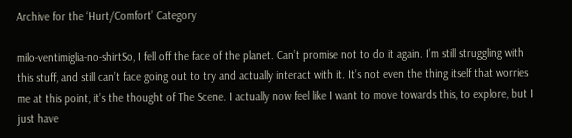Archive for the ‘Hurt/Comfort’ Category

milo-ventimiglia-no-shirtSo, I fell off the face of the planet. Can’t promise not to do it again. I’m still struggling with this stuff, and still can’t face going out to try and actually interact with it. It’s not even the thing itself that worries me at this point, it’s the thought of The Scene. I actually now feel like I want to move towards this, to explore, but I just have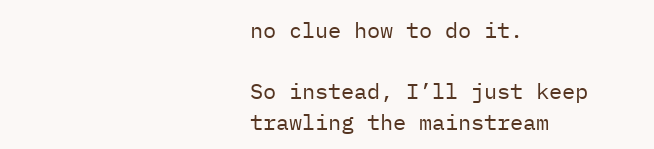no clue how to do it.

So instead, I’ll just keep trawling the mainstream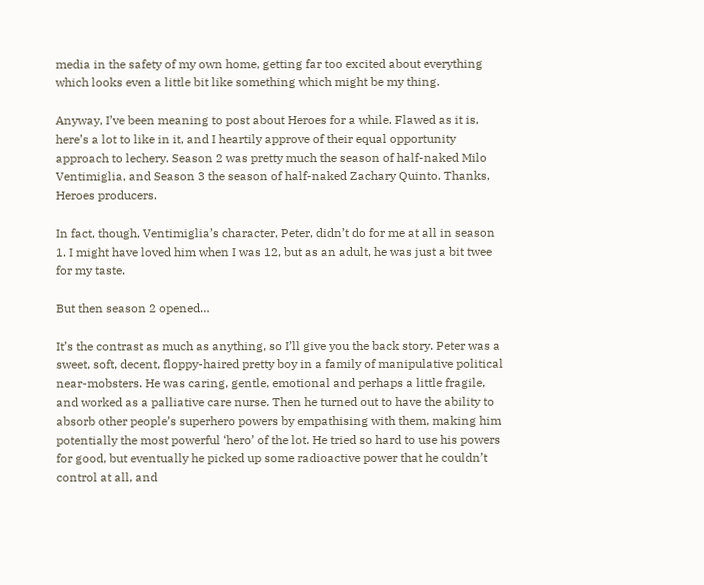media in the safety of my own home, getting far too excited about everything which looks even a little bit like something which might be my thing.

Anyway, I’ve been meaning to post about Heroes for a while. Flawed as it is, here’s a lot to like in it, and I heartily approve of their equal opportunity approach to lechery. Season 2 was pretty much the season of half-naked Milo Ventimiglia, and Season 3 the season of half-naked Zachary Quinto. Thanks, Heroes producers.

In fact, though, Ventimiglia’s character, Peter, didn’t do for me at all in season 1. I might have loved him when I was 12, but as an adult, he was just a bit twee for my taste.

But then season 2 opened…

It’s the contrast as much as anything, so I’ll give you the back story. Peter was a sweet, soft, decent, floppy-haired pretty boy in a family of manipulative political near-mobsters. He was caring, gentle, emotional and perhaps a little fragile, and worked as a palliative care nurse. Then he turned out to have the ability to absorb other people’s superhero powers by empathising with them, making him potentially the most powerful ‘hero’ of the lot. He tried so hard to use his powers for good, but eventually he picked up some radioactive power that he couldn’t control at all, and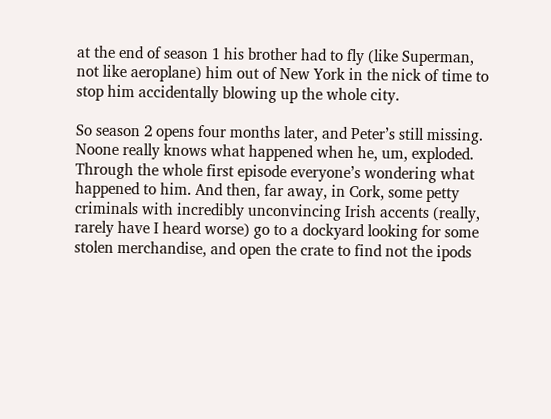at the end of season 1 his brother had to fly (like Superman, not like aeroplane) him out of New York in the nick of time to stop him accidentally blowing up the whole city.

So season 2 opens four months later, and Peter’s still missing. Noone really knows what happened when he, um, exploded. Through the whole first episode everyone’s wondering what happened to him. And then, far away, in Cork, some petty criminals with incredibly unconvincing Irish accents (really, rarely have I heard worse) go to a dockyard looking for some stolen merchandise, and open the crate to find not the ipods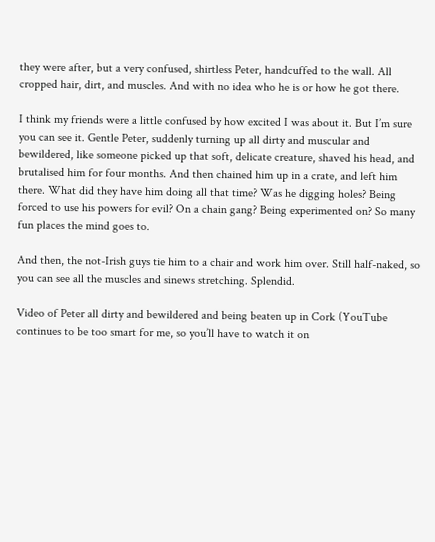they were after, but a very confused, shirtless Peter, handcuffed to the wall. All cropped hair, dirt, and muscles. And with no idea who he is or how he got there.

I think my friends were a little confused by how excited I was about it. But I’m sure you can see it. Gentle Peter, suddenly turning up all dirty and muscular and bewildered, like someone picked up that soft, delicate creature, shaved his head, and brutalised him for four months. And then chained him up in a crate, and left him there. What did they have him doing all that time? Was he digging holes? Being forced to use his powers for evil? On a chain gang? Being experimented on? So many fun places the mind goes to.

And then, the not-Irish guys tie him to a chair and work him over. Still half-naked, so you can see all the muscles and sinews stretching. Splendid.

Video of Peter all dirty and bewildered and being beaten up in Cork (YouTube continues to be too smart for me, so you’ll have to watch it on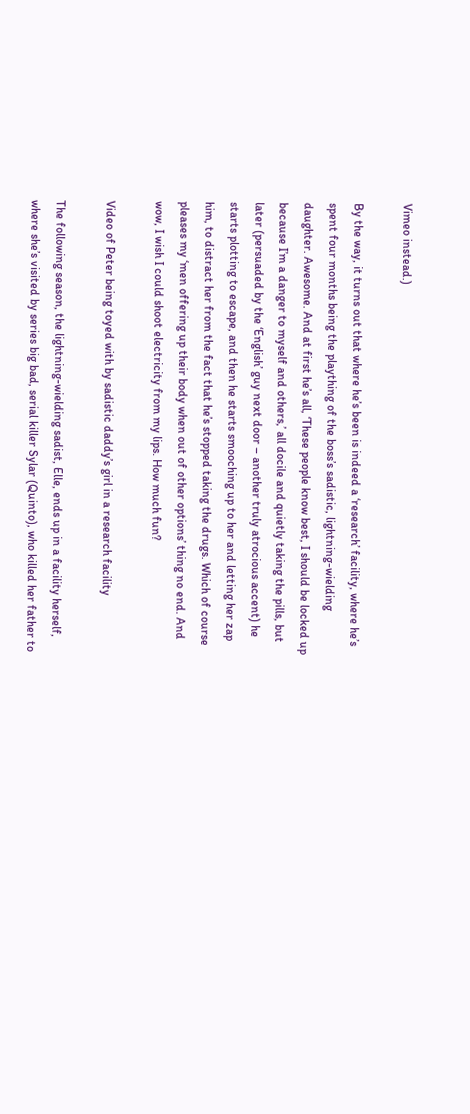Vimeo instead.)

By the way, it turns out that where he’s been is indeed a ‘research’ facility, where he’s spent four months being the plaything of the boss’s sadistic, lightning-wielding daughter. Awesome. And at first he’s all, ‘These people know best, I should be locked up because I’m a danger to myself and others,’ all docile and quietly taking the pills, but later (persuaded by the ‘English’ guy next door – another truly atrocious accent) he starts plotting to escape, and then he starts smooching up to her and letting her zap him, to distract her from the fact that he’s stopped taking the drugs. Which of course pleases my ‘men offering up their body when out of other options’ thing no end. And wow, I wish I could shoot electricity from my lips. How much fun?

Video of Peter being toyed with by sadistic daddy’s girl in a research facility

The following season, the lightning-wielding sadist, Elle, ends up in a facility herself, where she’s visited by series big bad, serial killer Sylar (Quinto), who killed her father to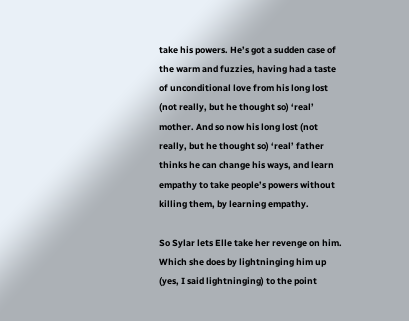take his powers. He’s got a sudden case of the warm and fuzzies, having had a taste of unconditional love from his long lost (not really, but he thought so) ‘real’ mother. And so now his long lost (not really, but he thought so) ‘real’ father thinks he can change his ways, and learn empathy to take people’s powers without killing them, by learning empathy.

So Sylar lets Elle take her revenge on him. Which she does by lightninging him up (yes, I said lightninging) to the point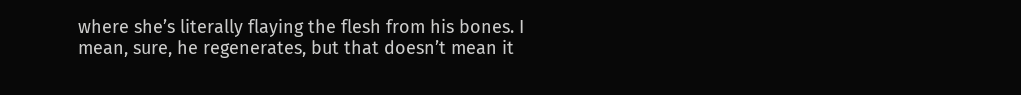where she’s literally flaying the flesh from his bones. I mean, sure, he regenerates, but that doesn’t mean it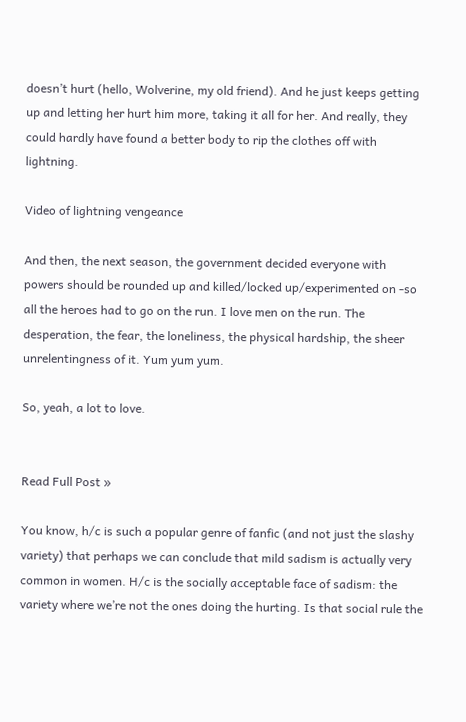doesn’t hurt (hello, Wolverine, my old friend). And he just keeps getting up and letting her hurt him more, taking it all for her. And really, they could hardly have found a better body to rip the clothes off with lightning.

Video of lightning vengeance

And then, the next season, the government decided everyone with powers should be rounded up and killed/locked up/experimented on -so all the heroes had to go on the run. I love men on the run. The desperation, the fear, the loneliness, the physical hardship, the sheer unrelentingness of it. Yum yum yum.

So, yeah, a lot to love.


Read Full Post »

You know, h/c is such a popular genre of fanfic (and not just the slashy variety) that perhaps we can conclude that mild sadism is actually very common in women. H/c is the socially acceptable face of sadism: the variety where we’re not the ones doing the hurting. Is that social rule the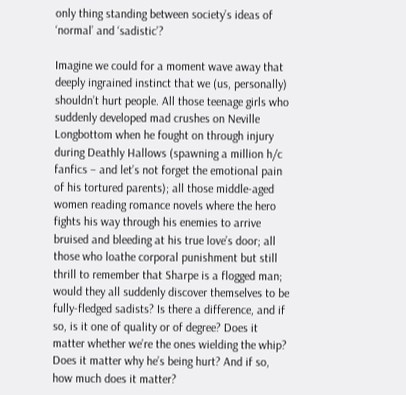only thing standing between society’s ideas of ‘normal’ and ‘sadistic’?

Imagine we could for a moment wave away that deeply ingrained instinct that we (us, personally) shouldn’t hurt people. All those teenage girls who suddenly developed mad crushes on Neville Longbottom when he fought on through injury during Deathly Hallows (spawning a million h/c fanfics – and let’s not forget the emotional pain of his tortured parents); all those middle-aged women reading romance novels where the hero fights his way through his enemies to arrive bruised and bleeding at his true love’s door; all those who loathe corporal punishment but still thrill to remember that Sharpe is a flogged man; would they all suddenly discover themselves to be fully-fledged sadists? Is there a difference, and if so, is it one of quality or of degree? Does it matter whether we’re the ones wielding the whip? Does it matter why he’s being hurt? And if so, how much does it matter?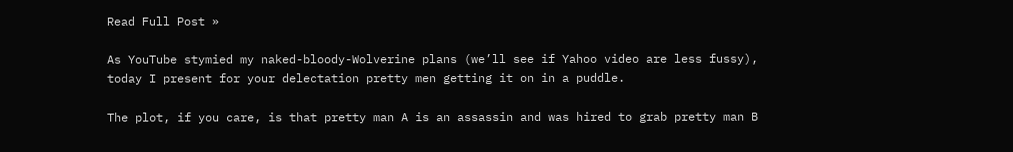Read Full Post »

As YouTube stymied my naked-bloody-Wolverine plans (we’ll see if Yahoo video are less fussy), today I present for your delectation pretty men getting it on in a puddle.

The plot, if you care, is that pretty man A is an assassin and was hired to grab pretty man B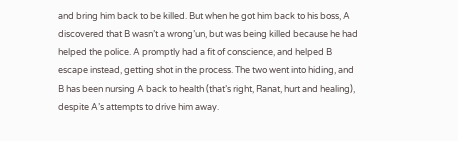and bring him back to be killed. But when he got him back to his boss, A discovered that B wasn’t a wrong’un, but was being killed because he had helped the police. A promptly had a fit of conscience, and helped B escape instead, getting shot in the process. The two went into hiding, and B has been nursing A back to health (that’s right, Ranat, hurt and healing), despite A’s attempts to drive him away.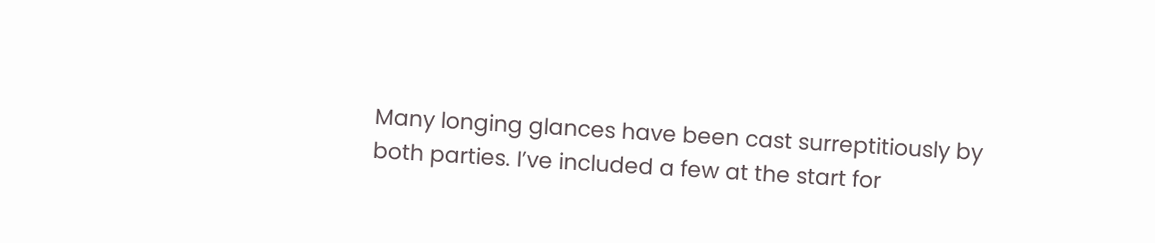Many longing glances have been cast surreptitiously by both parties. I’ve included a few at the start for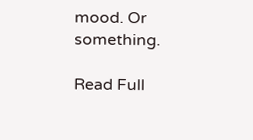mood. Or something.

Read Full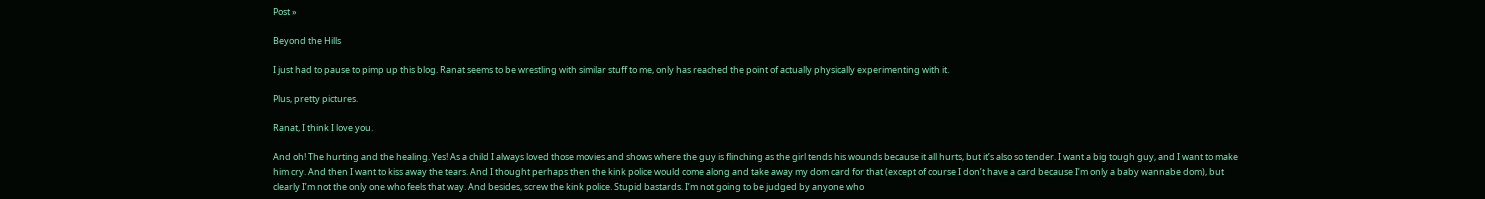Post »

Beyond the Hills

I just had to pause to pimp up this blog. Ranat seems to be wrestling with similar stuff to me, only has reached the point of actually physically experimenting with it.

Plus, pretty pictures.

Ranat, I think I love you.

And oh! The hurting and the healing. Yes! As a child I always loved those movies and shows where the guy is flinching as the girl tends his wounds because it all hurts, but it’s also so tender. I want a big tough guy, and I want to make him cry. And then I want to kiss away the tears. And I thought perhaps then the kink police would come along and take away my dom card for that (except of course I don’t have a card because I’m only a baby wannabe dom), but clearly I’m not the only one who feels that way. And besides, screw the kink police. Stupid bastards. I’m not going to be judged by anyone who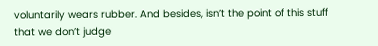voluntarily wears rubber. And besides, isn’t the point of this stuff that we don’t judge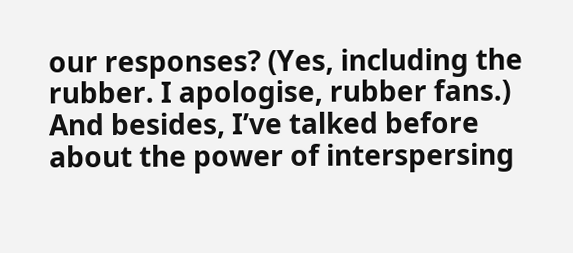our responses? (Yes, including the rubber. I apologise, rubber fans.) And besides, I’ve talked before about the power of interspersing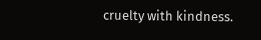cruelty with kindness.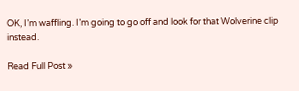OK, I’m waffling. I’m going to go off and look for that Wolverine clip instead.

Read Full Post »